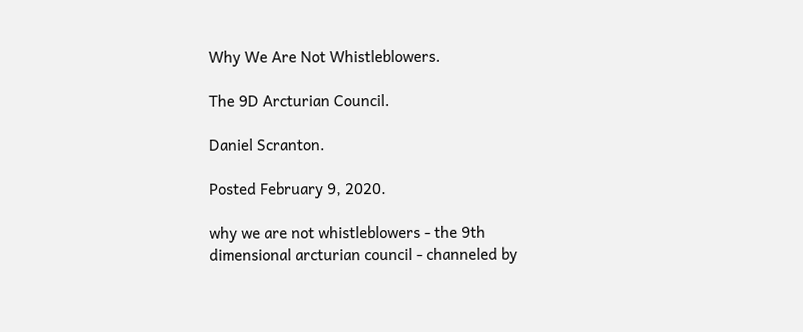Why We Are Not Whistleblowers.

The 9D Arcturian Council.

Daniel Scranton.

Posted February 9, 2020.

why we are not whistleblowers - the 9th dimensional arcturian council - channeled by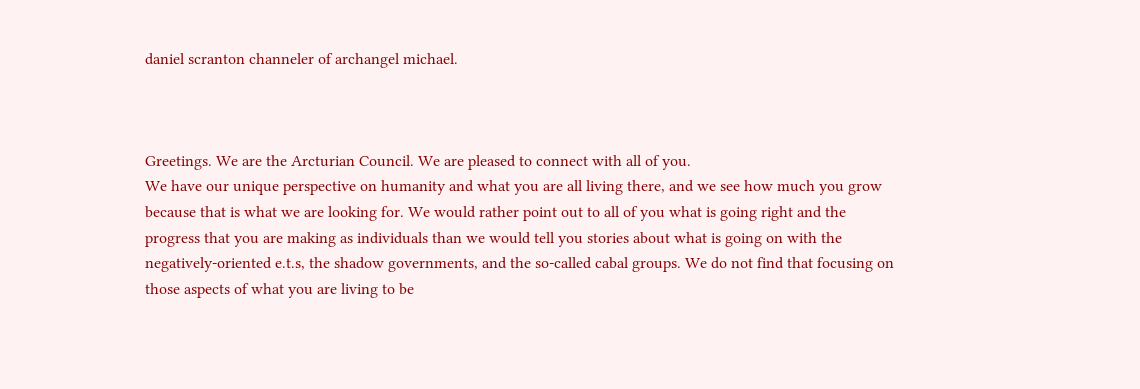daniel scranton channeler of archangel michael.



Greetings. We are the Arcturian Council. We are pleased to connect with all of you.
We have our unique perspective on humanity and what you are all living there, and we see how much you grow because that is what we are looking for. We would rather point out to all of you what is going right and the progress that you are making as individuals than we would tell you stories about what is going on with the negatively-oriented e.t.s, the shadow governments, and the so-called cabal groups. We do not find that focusing on those aspects of what you are living to be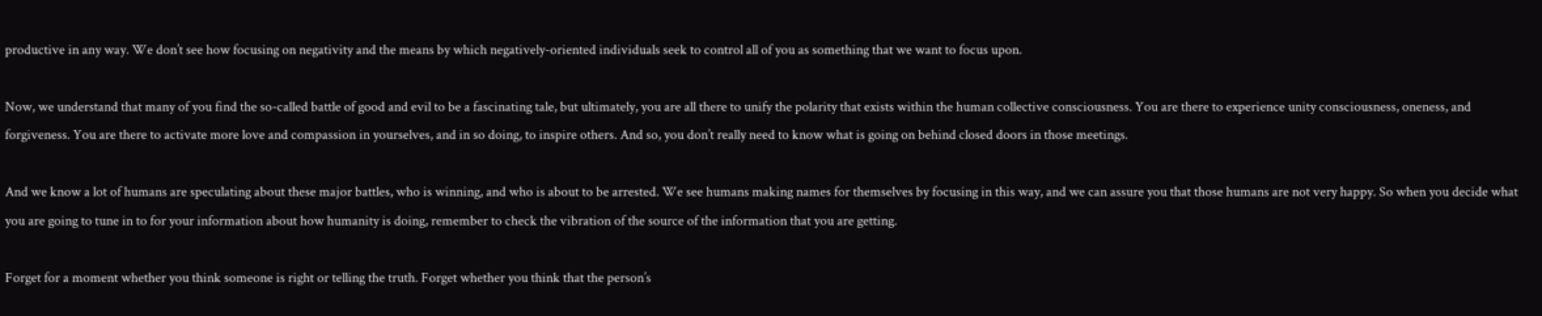productive in any way. We don’t see how focusing on negativity and the means by which negatively-oriented individuals seek to control all of you as something that we want to focus upon.

Now, we understand that many of you find the so-called battle of good and evil to be a fascinating tale, but ultimately, you are all there to unify the polarity that exists within the human collective consciousness. You are there to experience unity consciousness, oneness, and forgiveness. You are there to activate more love and compassion in yourselves, and in so doing, to inspire others. And so, you don’t really need to know what is going on behind closed doors in those meetings.

And we know a lot of humans are speculating about these major battles, who is winning, and who is about to be arrested. We see humans making names for themselves by focusing in this way, and we can assure you that those humans are not very happy. So when you decide what you are going to tune in to for your information about how humanity is doing, remember to check the vibration of the source of the information that you are getting.

Forget for a moment whether you think someone is right or telling the truth. Forget whether you think that the person’s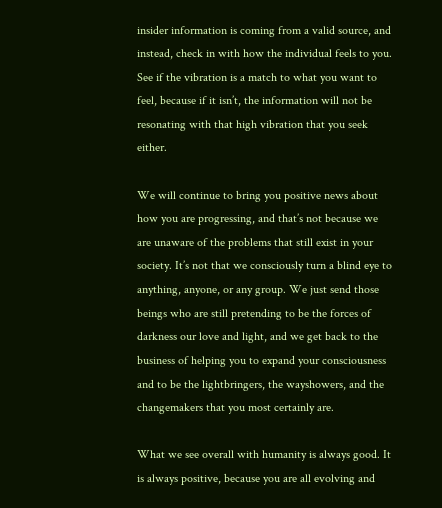insider information is coming from a valid source, and instead, check in with how the individual feels to you. See if the vibration is a match to what you want to feel, because if it isn’t, the information will not be resonating with that high vibration that you seek either.

We will continue to bring you positive news about how you are progressing, and that’s not because we are unaware of the problems that still exist in your society. It’s not that we consciously turn a blind eye to anything, anyone, or any group. We just send those beings who are still pretending to be the forces of darkness our love and light, and we get back to the business of helping you to expand your consciousness and to be the lightbringers, the wayshowers, and the changemakers that you most certainly are.

What we see overall with humanity is always good. It is always positive, because you are all evolving and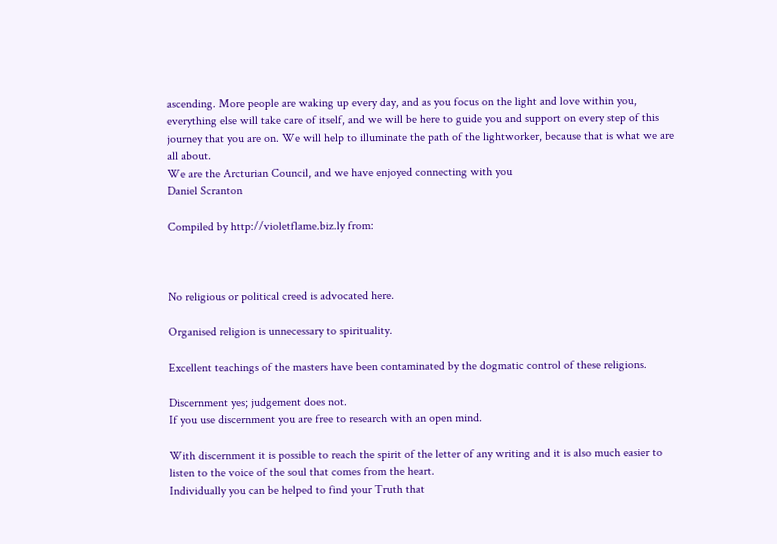ascending. More people are waking up every day, and as you focus on the light and love within you, everything else will take care of itself, and we will be here to guide you and support on every step of this journey that you are on. We will help to illuminate the path of the lightworker, because that is what we are all about.
We are the Arcturian Council, and we have enjoyed connecting with you
Daniel Scranton

Compiled by http://violetflame.biz.ly from:



No religious or political creed is advocated here.

Organised religion is unnecessary to spirituality.

Excellent teachings of the masters have been contaminated by the dogmatic control of these religions.

Discernment yes; judgement does not.
If you use discernment you are free to research with an open mind.

With discernment it is possible to reach the spirit of the letter of any writing and it is also much easier to listen to the voice of the soul that comes from the heart.
Individually you can be helped to find your Truth that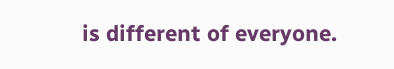is different of everyone.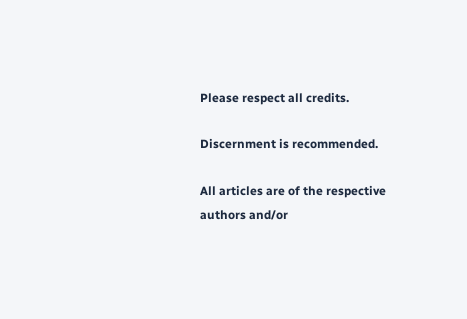Please respect all credits.

Discernment is recommended.

All articles are of the respective authors and/or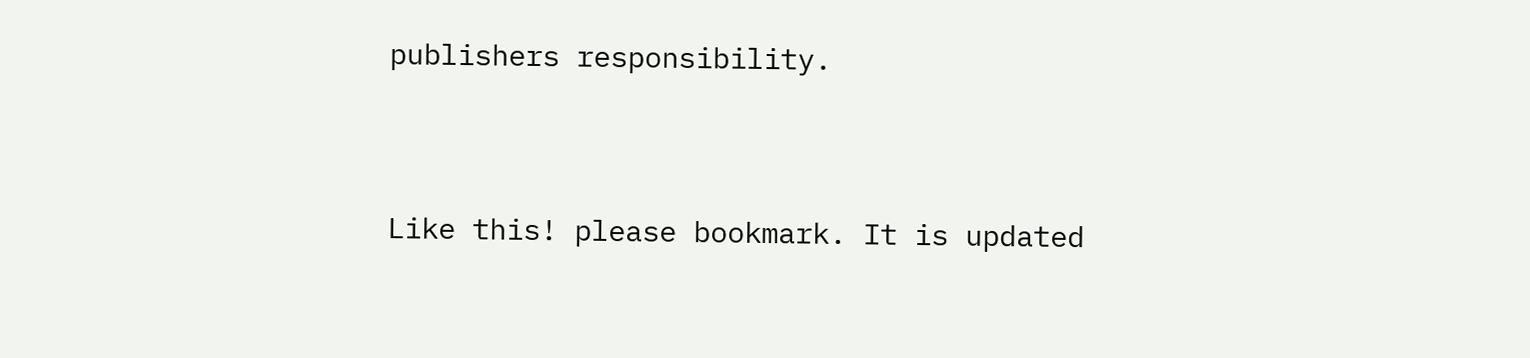publishers responsibility.


Like this! please bookmark. It is updated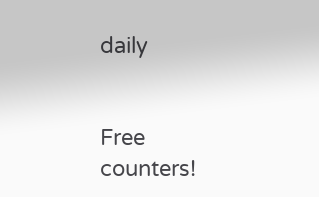daily


Free counters!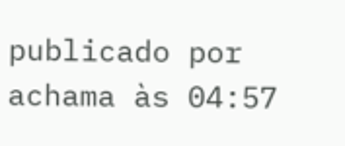publicado por achama às 04:57